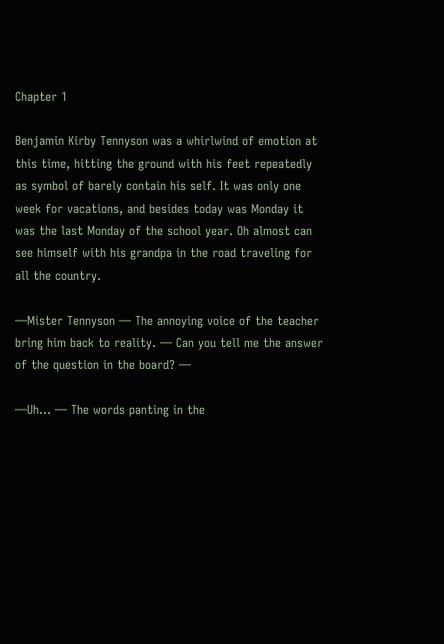Chapter 1

Benjamin Kirby Tennyson was a whirlwind of emotion at this time, hitting the ground with his feet repeatedly as symbol of barely contain his self. It was only one week for vacations, and besides today was Monday it was the last Monday of the school year. Oh almost can see himself with his grandpa in the road traveling for all the country.

―Mister Tennyson ― The annoying voice of the teacher bring him back to reality. ― Can you tell me the answer of the question in the board? ―

―Uh… ― The words panting in the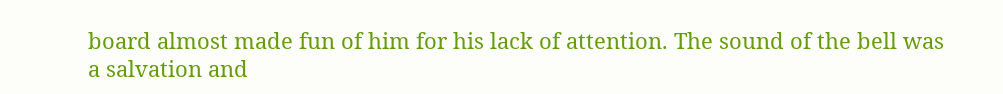board almost made fun of him for his lack of attention. The sound of the bell was a salvation and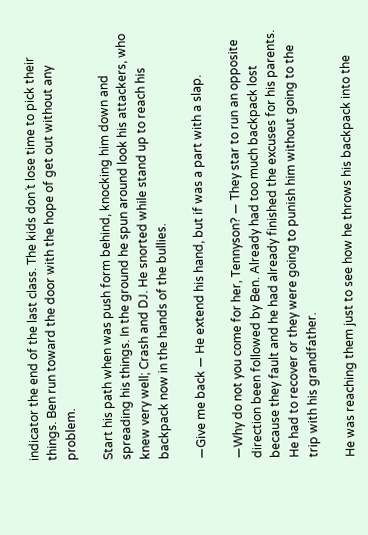indicator the end of the last class. The kids don´t lose time to pick their things. Ben run toward the door with the hope of get out without any problem.

Start his path when was push form behind, knocking him down and spreading his things. In the ground he spun around look his attackers, who knew very well; Crash and DJ. He snorted while stand up to reach his backpack now in the hands of the bullies.

―Give me back ― He extend his hand, but if was a part with a slap.

―Why do not you come for her, Tennyson? ― They star to run an opposite direction been followed by Ben. Already had too much backpack lost because they fault and he had already finished the excuses for his parents. He had to recover or they were going to punish him without going to the trip with his grandfather.

He was reaching them just to see how he throws his backpack into the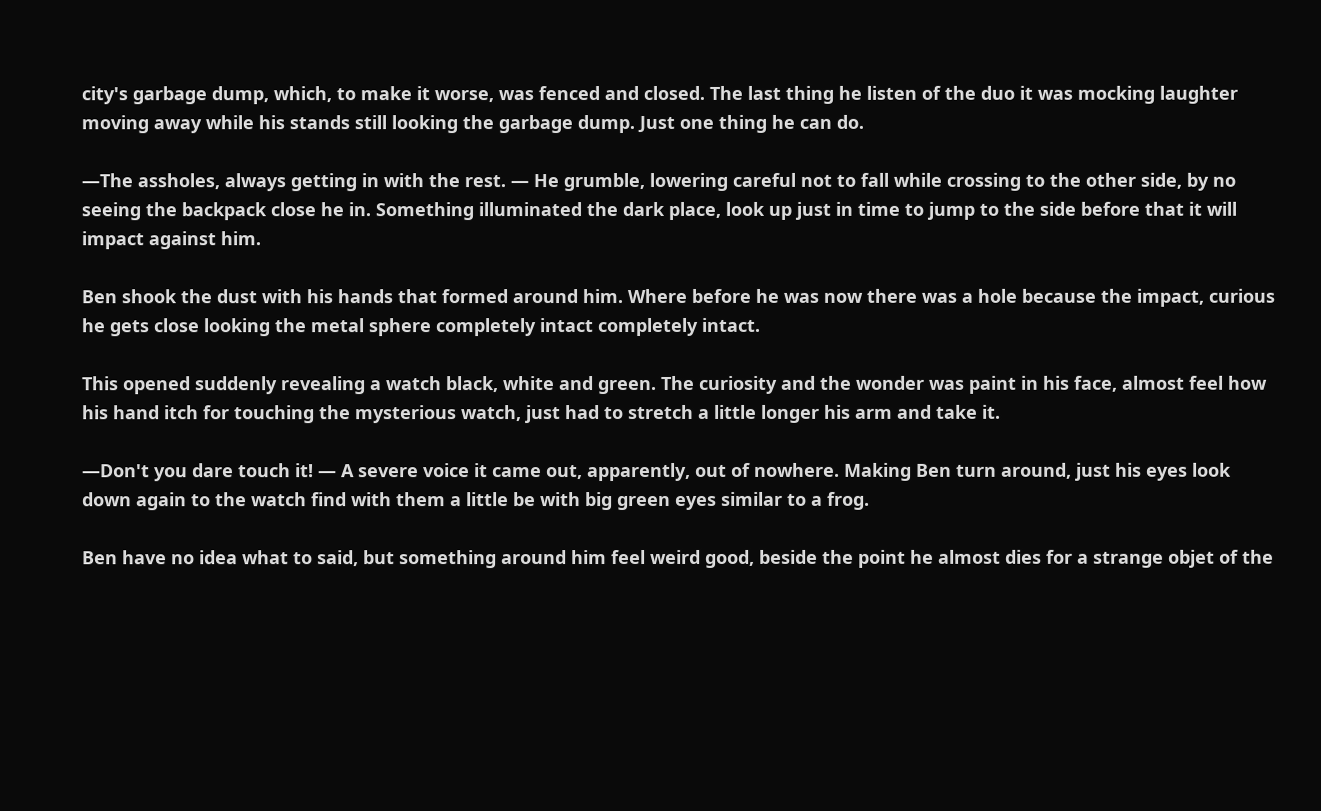city's garbage dump, which, to make it worse, was fenced and closed. The last thing he listen of the duo it was mocking laughter moving away while his stands still looking the garbage dump. Just one thing he can do.

―The assholes, always getting in with the rest. ― He grumble, lowering careful not to fall while crossing to the other side, by no seeing the backpack close he in. Something illuminated the dark place, look up just in time to jump to the side before that it will impact against him.

Ben shook the dust with his hands that formed around him. Where before he was now there was a hole because the impact, curious he gets close looking the metal sphere completely intact completely intact.

This opened suddenly revealing a watch black, white and green. The curiosity and the wonder was paint in his face, almost feel how his hand itch for touching the mysterious watch, just had to stretch a little longer his arm and take it.

―Don't you dare touch it! ― A severe voice it came out, apparently, out of nowhere. Making Ben turn around, just his eyes look down again to the watch find with them a little be with big green eyes similar to a frog.

Ben have no idea what to said, but something around him feel weird good, beside the point he almost dies for a strange objet of the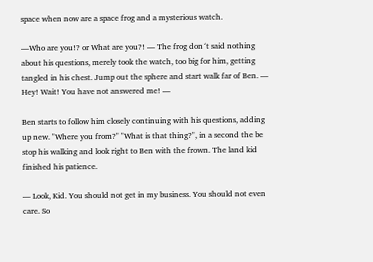space when now are a space frog and a mysterious watch.

―Who are you!? or What are you?! ― The frog don´t said nothing about his questions, merely took the watch, too big for him, getting tangled in his chest. Jump out the sphere and start walk far of Ben. ― Hey! Wait! You have not answered me! ―

Ben starts to follow him closely continuing with his questions, adding up new. "Where you from?" "What is that thing?", in a second the be stop his walking and look right to Ben with the frown. The land kid finished his patience.

― Look, Kid. You should not get in my business. You should not even care. So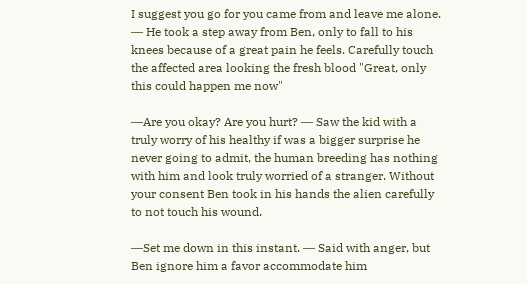I suggest you go for you came from and leave me alone. ― He took a step away from Ben, only to fall to his knees because of a great pain he feels. Carefully touch the affected area looking the fresh blood "Great, only this could happen me now"

―Are you okay? Are you hurt? ― Saw the kid with a truly worry of his healthy if was a bigger surprise he never going to admit, the human breeding has nothing with him and look truly worried of a stranger. Without your consent Ben took in his hands the alien carefully to not touch his wound.

―Set me down in this instant. ― Said with anger, but Ben ignore him a favor accommodate him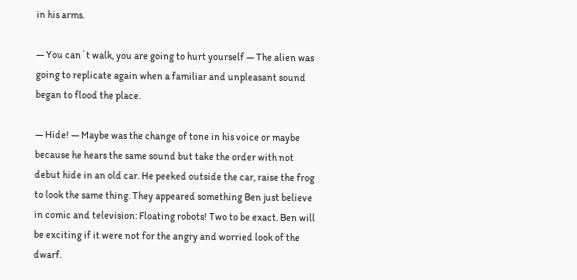in his arms.

― You can´t walk, you are going to hurt yourself ― The alien was going to replicate again when a familiar and unpleasant sound began to flood the place.

― Hide! ― Maybe was the change of tone in his voice or maybe because he hears the same sound but take the order with not debut hide in an old car. He peeked outside the car, raise the frog to look the same thing. They appeared something Ben just believe in comic and television: Floating robots! Two to be exact. Ben will be exciting if it were not for the angry and worried look of the dwarf.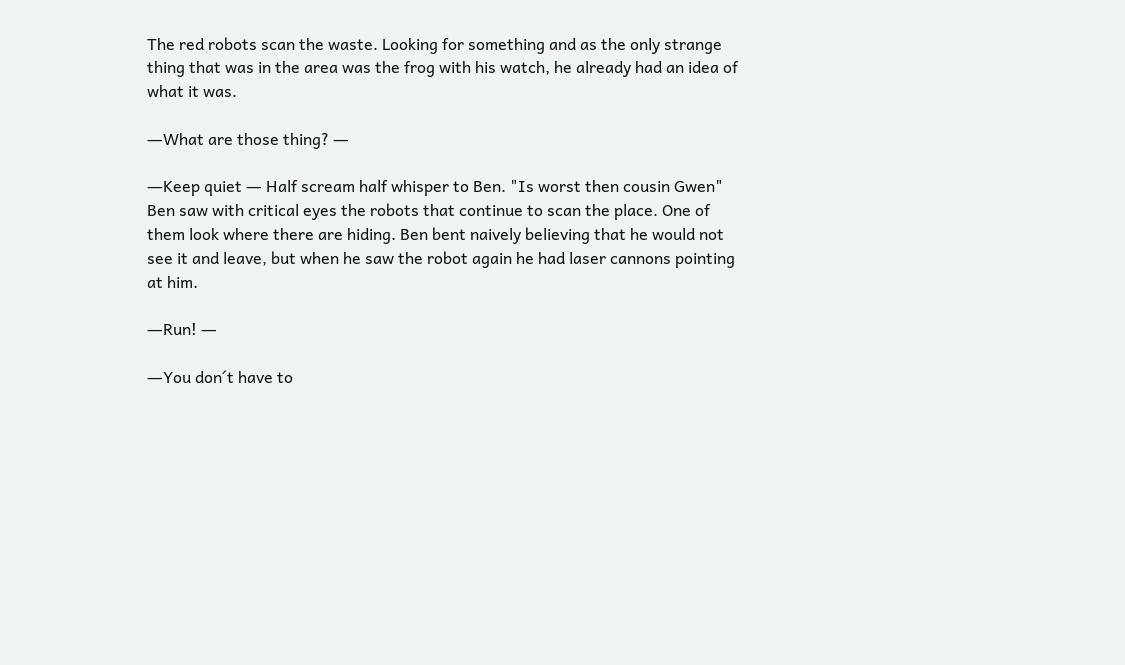The red robots scan the waste. Looking for something and as the only strange thing that was in the area was the frog with his watch, he already had an idea of what it was.

―What are those thing? ―

―Keep quiet ― Half scream half whisper to Ben. "Is worst then cousin Gwen" Ben saw with critical eyes the robots that continue to scan the place. One of them look where there are hiding. Ben bent naively believing that he would not see it and leave, but when he saw the robot again he had laser cannons pointing at him.

―Run! ―

―You don´t have to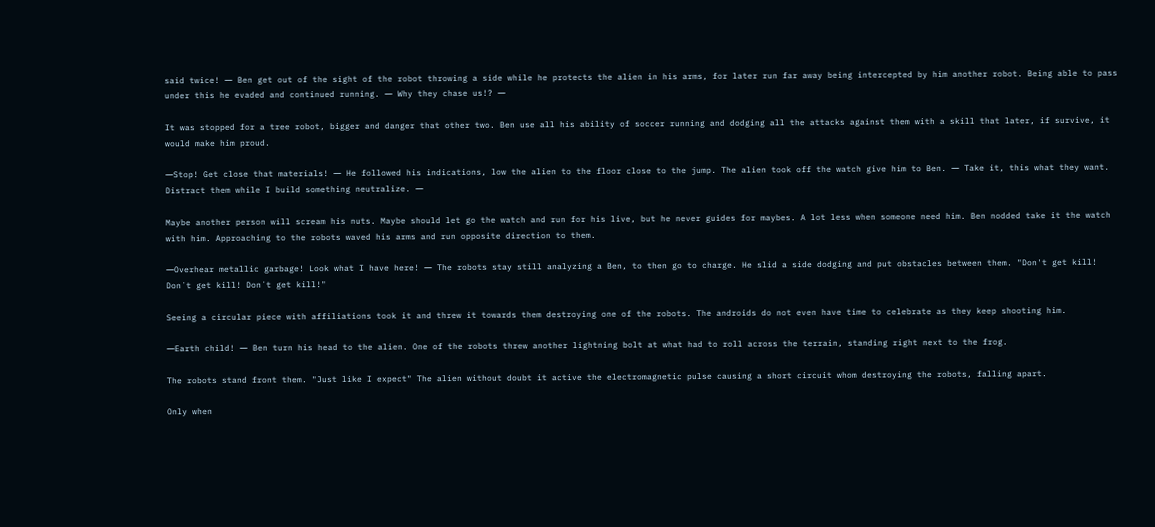said twice! ― Ben get out of the sight of the robot throwing a side while he protects the alien in his arms, for later run far away being intercepted by him another robot. Being able to pass under this he evaded and continued running. ― Why they chase us!? ―

It was stopped for a tree robot, bigger and danger that other two. Ben use all his ability of soccer running and dodging all the attacks against them with a skill that later, if survive, it would make him proud.

―Stop! Get close that materials! ― He followed his indications, low the alien to the floor close to the jump. The alien took off the watch give him to Ben. ― Take it, this what they want. Distract them while I build something neutralize. ―

Maybe another person will scream his nuts. Maybe should let go the watch and run for his live, but he never guides for maybes. A lot less when someone need him. Ben nodded take it the watch with him. Approaching to the robots waved his arms and run opposite direction to them.

―Overhear metallic garbage! Look what I have here! ― The robots stay still analyzing a Ben, to then go to charge. He slid a side dodging and put obstacles between them. "Don't get kill! Don´t get kill! Don´t get kill!"

Seeing a circular piece with affiliations took it and threw it towards them destroying one of the robots. The androids do not even have time to celebrate as they keep shooting him.

―Earth child! ― Ben turn his head to the alien. One of the robots threw another lightning bolt at what had to roll across the terrain, standing right next to the frog.

The robots stand front them. "Just like I expect" The alien without doubt it active the electromagnetic pulse causing a short circuit whom destroying the robots, falling apart.

Only when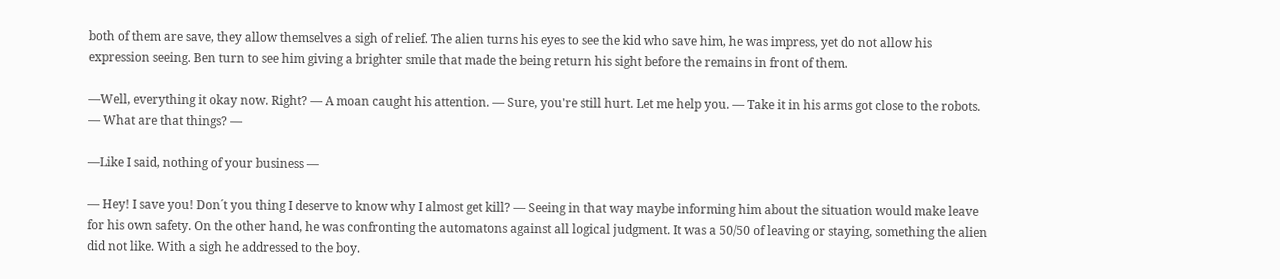both of them are save, they allow themselves a sigh of relief. The alien turns his eyes to see the kid who save him, he was impress, yet do not allow his expression seeing. Ben turn to see him giving a brighter smile that made the being return his sight before the remains in front of them.

―Well, everything it okay now. Right? ― A moan caught his attention. ― Sure, you're still hurt. Let me help you. ― Take it in his arms got close to the robots. ― What are that things? ―

―Like I said, nothing of your business ―

― Hey! I save you! Don´t you thing I deserve to know why I almost get kill? ― Seeing in that way maybe informing him about the situation would make leave for his own safety. On the other hand, he was confronting the automatons against all logical judgment. It was a 50/50 of leaving or staying, something the alien did not like. With a sigh he addressed to the boy.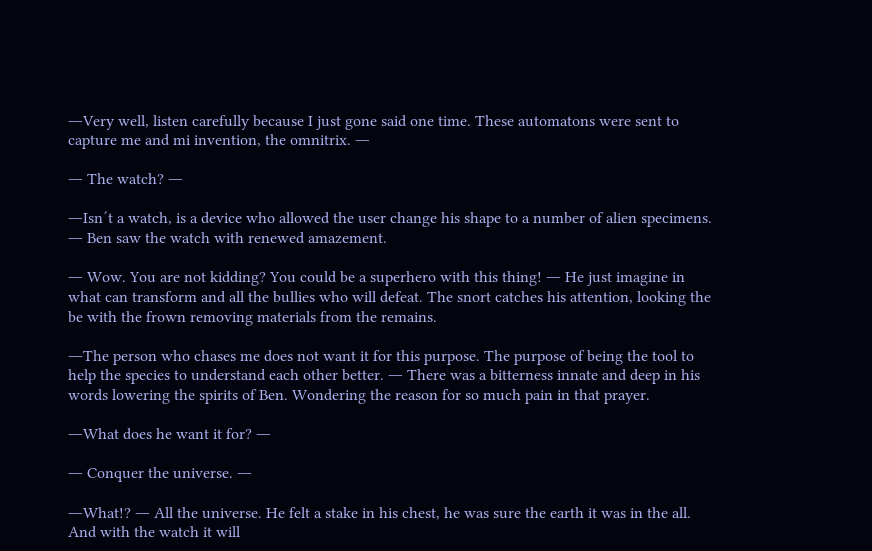―Very well, listen carefully because I just gone said one time. These automatons were sent to capture me and mi invention, the omnitrix. ―

― The watch? ―

―Isn´t a watch, is a device who allowed the user change his shape to a number of alien specimens. ― Ben saw the watch with renewed amazement.

― Wow. You are not kidding? You could be a superhero with this thing! ― He just imagine in what can transform and all the bullies who will defeat. The snort catches his attention, looking the be with the frown removing materials from the remains.

―The person who chases me does not want it for this purpose. The purpose of being the tool to help the species to understand each other better. ― There was a bitterness innate and deep in his words lowering the spirits of Ben. Wondering the reason for so much pain in that prayer.

―What does he want it for? ―

― Conquer the universe. ―

―What!? ― All the universe. He felt a stake in his chest, he was sure the earth it was in the all. And with the watch it will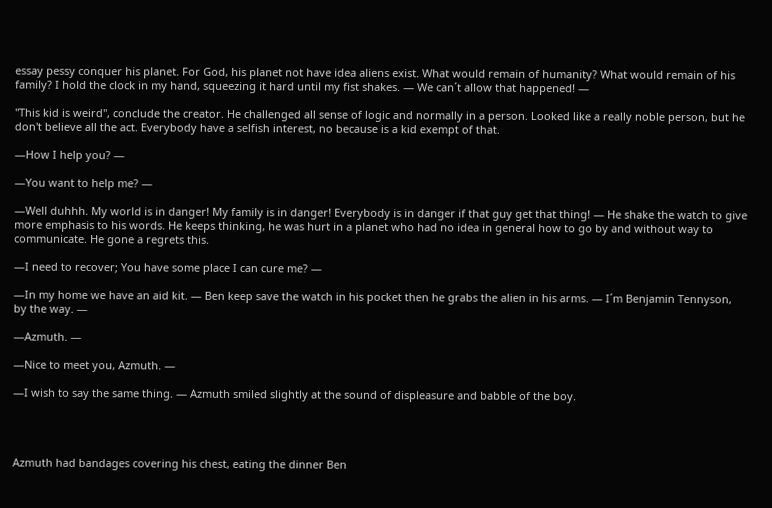essay pessy conquer his planet. For God, his planet not have idea aliens exist. What would remain of humanity? What would remain of his family? I hold the clock in my hand, squeezing it hard until my fist shakes. ― We can´t allow that happened! ―

"This kid is weird", conclude the creator. He challenged all sense of logic and normally in a person. Looked like a really noble person, but he don't believe all the act. Everybody have a selfish interest, no because is a kid exempt of that.

―How I help you? ―

―You want to help me? ―

―Well duhhh. My world is in danger! My family is in danger! Everybody is in danger if that guy get that thing! ― He shake the watch to give more emphasis to his words. He keeps thinking, he was hurt in a planet who had no idea in general how to go by and without way to communicate. He gone a regrets this.

―I need to recover; You have some place I can cure me? ―

―In my home we have an aid kit. ― Ben keep save the watch in his pocket then he grabs the alien in his arms. ― I´m Benjamin Tennyson, by the way. ―

―Azmuth. ―

―Nice to meet you, Azmuth. ―

―I wish to say the same thing. ― Azmuth smiled slightly at the sound of displeasure and babble of the boy.




Azmuth had bandages covering his chest, eating the dinner Ben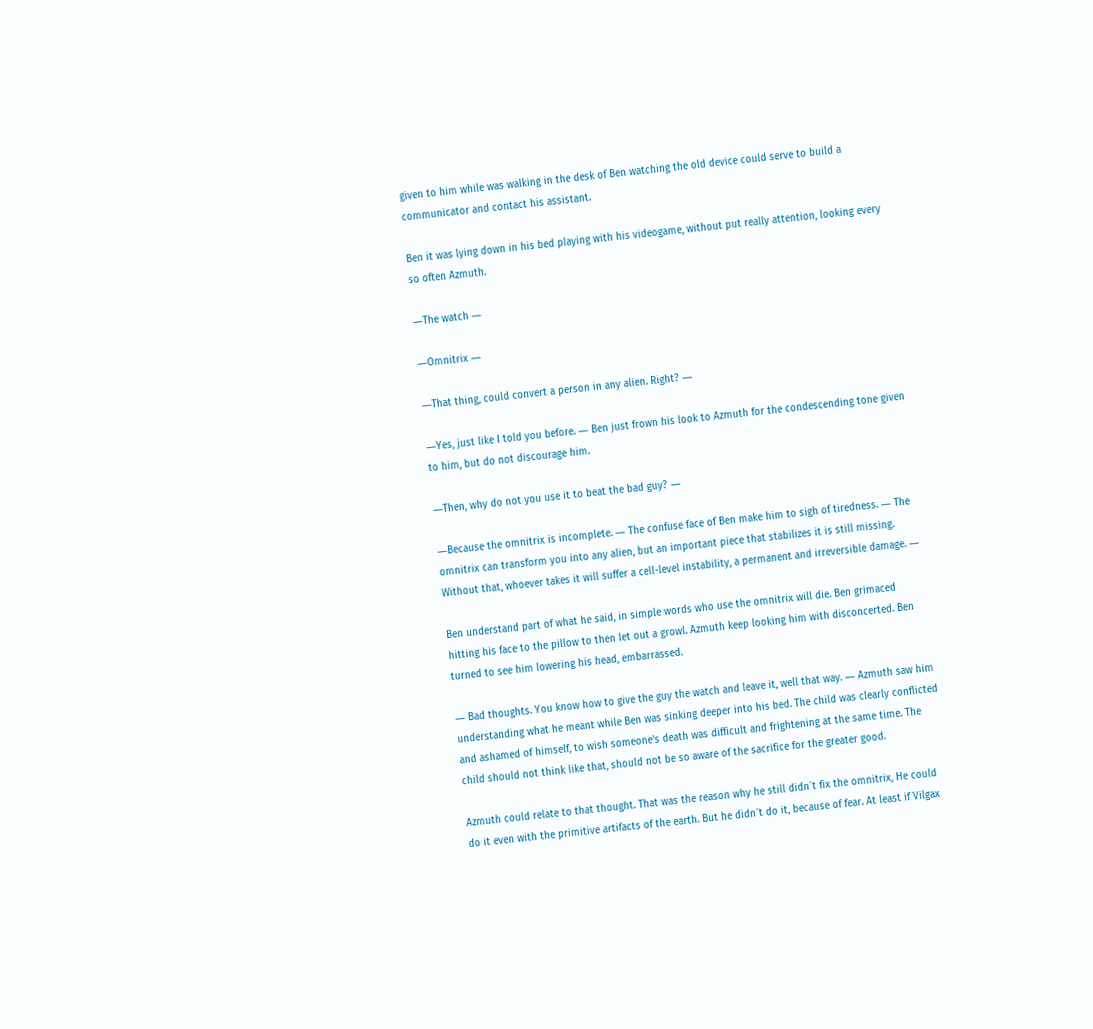given to him while was walking in the desk of Ben watching the old device could serve to build a communicator and contact his assistant.

Ben it was lying down in his bed playing with his videogame, without put really attention, looking every so often Azmuth.

―The watch ―

―Omnitrix ―

―That thing, could convert a person in any alien. Right? ―

―Yes, just like I told you before. ― Ben just frown his look to Azmuth for the condescending tone given to him, but do not discourage him.

―Then, why do not you use it to beat the bad guy? ―

―Because the omnitrix is incomplete. ― The confuse face of Ben make him to sigh of tiredness. ― The omnitrix can transform you into any alien, but an important piece that stabilizes it is still missing. Without that, whoever takes it will suffer a cell-level instability, a permanent and irreversible damage. ―

Ben understand part of what he said, in simple words who use the omnitrix will die. Ben grimaced hitting his face to the pillow to then let out a growl. Azmuth keep looking him with disconcerted. Ben turned to see him lowering his head, embarrassed.

― Bad thoughts. You know how to give the guy the watch and leave it, well that way. ― Azmuth saw him understanding what he meant while Ben was sinking deeper into his bed. The child was clearly conflicted and ashamed of himself, to wish someone's death was difficult and frightening at the same time. The child should not think like that, should not be so aware of the sacrifice for the greater good.

Azmuth could relate to that thought. That was the reason why he still didn´t fix the omnitrix, He could do it even with the primitive artifacts of the earth. But he didn´t do it, because of fear. At least if Vilgax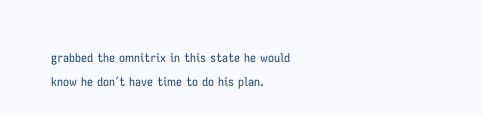grabbed the omnitrix in this state he would know he don´t have time to do his plan.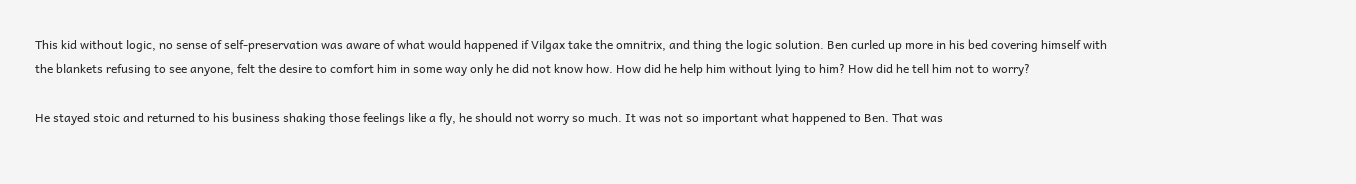This kid without logic, no sense of self-preservation was aware of what would happened if Vilgax take the omnitrix, and thing the logic solution. Ben curled up more in his bed covering himself with the blankets refusing to see anyone, felt the desire to comfort him in some way only he did not know how. How did he help him without lying to him? How did he tell him not to worry?

He stayed stoic and returned to his business shaking those feelings like a fly, he should not worry so much. It was not so important what happened to Ben. That was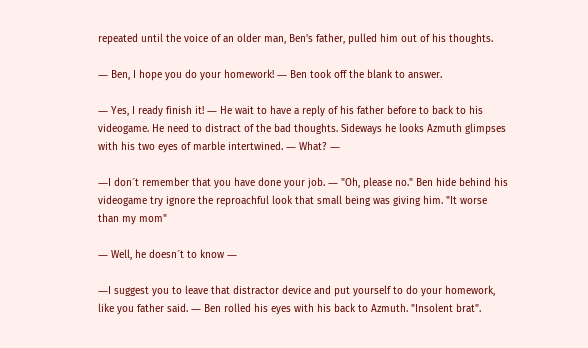repeated until the voice of an older man, Ben's father, pulled him out of his thoughts.

― Ben, I hope you do your homework! ― Ben took off the blank to answer.

― Yes, I ready finish it! ― He wait to have a reply of his father before to back to his videogame. He need to distract of the bad thoughts. Sideways he looks Azmuth glimpses with his two eyes of marble intertwined. ― What? ―

―I don´t remember that you have done your job. ― "Oh, please no." Ben hide behind his videogame try ignore the reproachful look that small being was giving him. "It worse than my mom"

― Well, he doesn´t to know ―

―I suggest you to leave that distractor device and put yourself to do your homework, like you father said. ― Ben rolled his eyes with his back to Azmuth. "Insolent brat".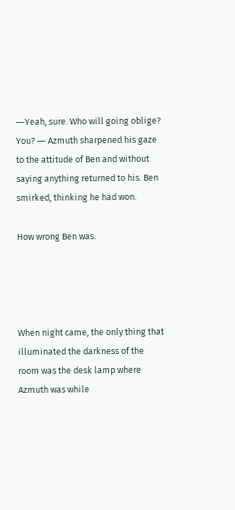―Yeah, sure. Who will going oblige? You? ― Azmuth sharpened his gaze to the attitude of Ben and without saying anything returned to his. Ben smirked, thinking he had won.

How wrong Ben was.




When night came, the only thing that illuminated the darkness of the room was the desk lamp where Azmuth was while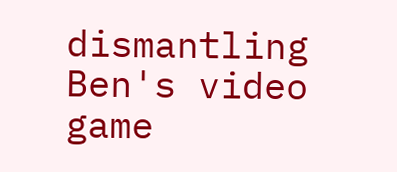dismantling Ben's video game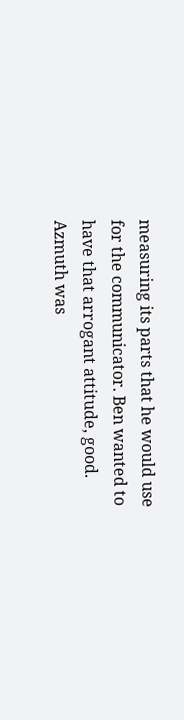measuring its parts that he would use for the communicator. Ben wanted to have that arrogant attitude, good. Azmuth was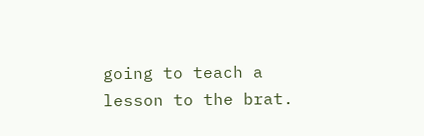going to teach a lesson to the brat.